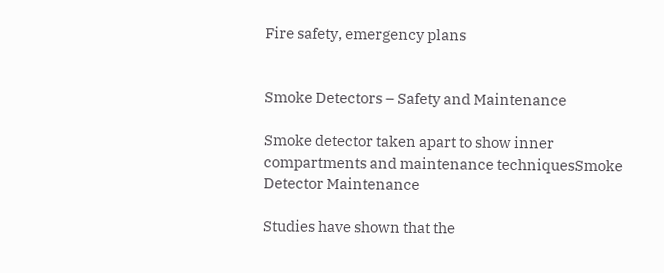Fire safety, emergency plans


Smoke Detectors – Safety and Maintenance

Smoke detector taken apart to show inner compartments and maintenance techniquesSmoke Detector Maintenance

Studies have shown that the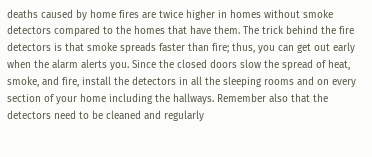deaths caused by home fires are twice higher in homes without smoke detectors compared to the homes that have them. The trick behind the fire detectors is that smoke spreads faster than fire; thus, you can get out early when the alarm alerts you. Since the closed doors slow the spread of heat, smoke, and fire, install the detectors in all the sleeping rooms and on every section of your home including the hallways. Remember also that the detectors need to be cleaned and regularly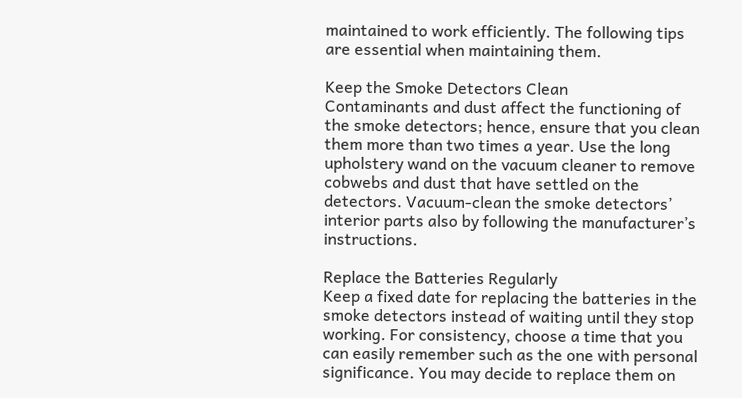maintained to work efficiently. The following tips are essential when maintaining them.

Keep the Smoke Detectors Clean
Contaminants and dust affect the functioning of the smoke detectors; hence, ensure that you clean them more than two times a year. Use the long upholstery wand on the vacuum cleaner to remove cobwebs and dust that have settled on the detectors. Vacuum-clean the smoke detectors’ interior parts also by following the manufacturer’s instructions.

Replace the Batteries Regularly
Keep a fixed date for replacing the batteries in the smoke detectors instead of waiting until they stop working. For consistency, choose a time that you can easily remember such as the one with personal significance. You may decide to replace them on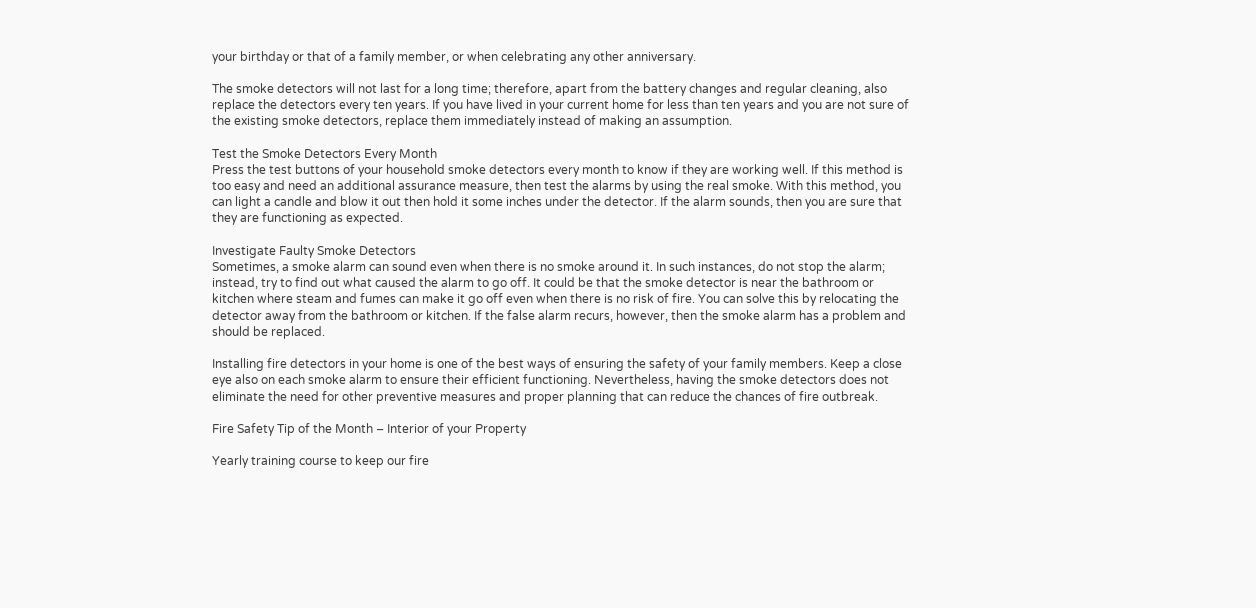your birthday or that of a family member, or when celebrating any other anniversary.

The smoke detectors will not last for a long time; therefore, apart from the battery changes and regular cleaning, also replace the detectors every ten years. If you have lived in your current home for less than ten years and you are not sure of the existing smoke detectors, replace them immediately instead of making an assumption.

Test the Smoke Detectors Every Month
Press the test buttons of your household smoke detectors every month to know if they are working well. If this method is too easy and need an additional assurance measure, then test the alarms by using the real smoke. With this method, you can light a candle and blow it out then hold it some inches under the detector. If the alarm sounds, then you are sure that they are functioning as expected.

Investigate Faulty Smoke Detectors
Sometimes, a smoke alarm can sound even when there is no smoke around it. In such instances, do not stop the alarm; instead, try to find out what caused the alarm to go off. It could be that the smoke detector is near the bathroom or kitchen where steam and fumes can make it go off even when there is no risk of fire. You can solve this by relocating the detector away from the bathroom or kitchen. If the false alarm recurs, however, then the smoke alarm has a problem and should be replaced.

Installing fire detectors in your home is one of the best ways of ensuring the safety of your family members. Keep a close eye also on each smoke alarm to ensure their efficient functioning. Nevertheless, having the smoke detectors does not eliminate the need for other preventive measures and proper planning that can reduce the chances of fire outbreak.

Fire Safety Tip of the Month – Interior of your Property

Yearly training course to keep our fire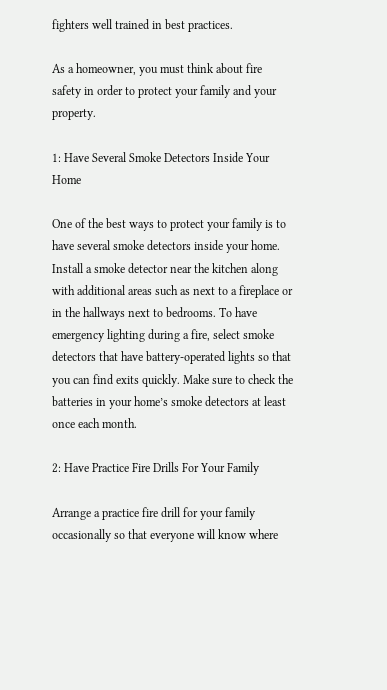fighters well trained in best practices.

As a homeowner, you must think about fire safety in order to protect your family and your property.

1: Have Several Smoke Detectors Inside Your Home

One of the best ways to protect your family is to have several smoke detectors inside your home. Install a smoke detector near the kitchen along with additional areas such as next to a fireplace or in the hallways next to bedrooms. To have emergency lighting during a fire, select smoke detectors that have battery-operated lights so that you can find exits quickly. Make sure to check the batteries in your home’s smoke detectors at least once each month.

2: Have Practice Fire Drills For Your Family

Arrange a practice fire drill for your family occasionally so that everyone will know where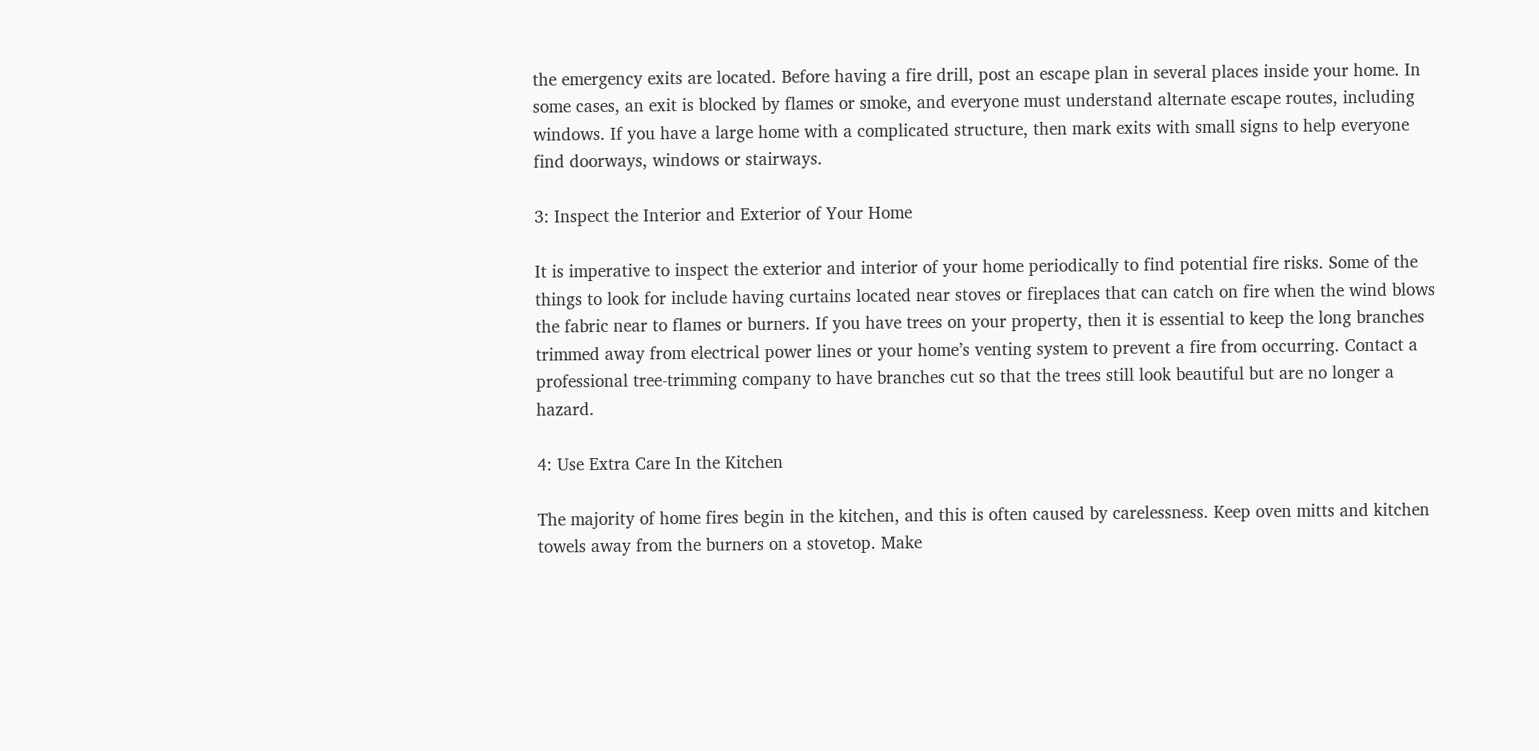the emergency exits are located. Before having a fire drill, post an escape plan in several places inside your home. In some cases, an exit is blocked by flames or smoke, and everyone must understand alternate escape routes, including windows. If you have a large home with a complicated structure, then mark exits with small signs to help everyone find doorways, windows or stairways.

3: Inspect the Interior and Exterior of Your Home

It is imperative to inspect the exterior and interior of your home periodically to find potential fire risks. Some of the things to look for include having curtains located near stoves or fireplaces that can catch on fire when the wind blows the fabric near to flames or burners. If you have trees on your property, then it is essential to keep the long branches trimmed away from electrical power lines or your home’s venting system to prevent a fire from occurring. Contact a professional tree-trimming company to have branches cut so that the trees still look beautiful but are no longer a hazard.

4: Use Extra Care In the Kitchen

The majority of home fires begin in the kitchen, and this is often caused by carelessness. Keep oven mitts and kitchen towels away from the burners on a stovetop. Make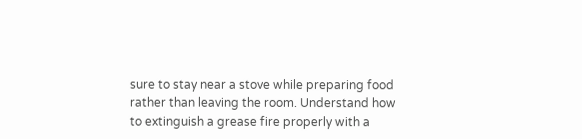sure to stay near a stove while preparing food rather than leaving the room. Understand how to extinguish a grease fire properly with a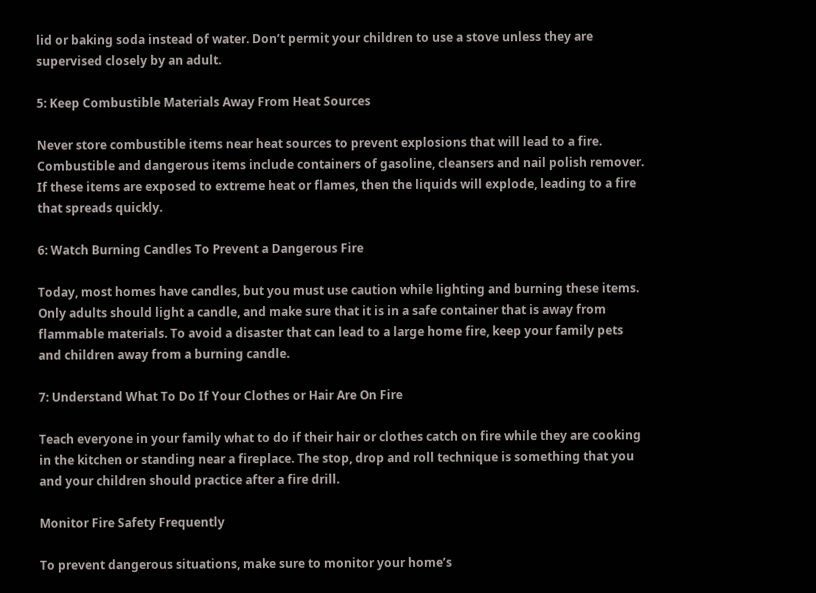lid or baking soda instead of water. Don’t permit your children to use a stove unless they are supervised closely by an adult.

5: Keep Combustible Materials Away From Heat Sources

Never store combustible items near heat sources to prevent explosions that will lead to a fire. Combustible and dangerous items include containers of gasoline, cleansers and nail polish remover. If these items are exposed to extreme heat or flames, then the liquids will explode, leading to a fire that spreads quickly.

6: Watch Burning Candles To Prevent a Dangerous Fire

Today, most homes have candles, but you must use caution while lighting and burning these items. Only adults should light a candle, and make sure that it is in a safe container that is away from flammable materials. To avoid a disaster that can lead to a large home fire, keep your family pets and children away from a burning candle.

7: Understand What To Do If Your Clothes or Hair Are On Fire

Teach everyone in your family what to do if their hair or clothes catch on fire while they are cooking in the kitchen or standing near a fireplace. The stop, drop and roll technique is something that you and your children should practice after a fire drill.

Monitor Fire Safety Frequently

To prevent dangerous situations, make sure to monitor your home’s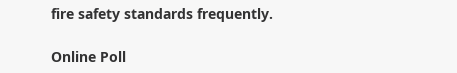fire safety standards frequently.

Online Poll